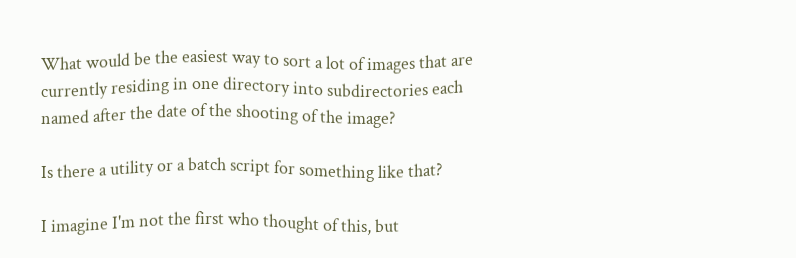What would be the easiest way to sort a lot of images that are currently residing in one directory into subdirectories each named after the date of the shooting of the image?

Is there a utility or a batch script for something like that?

I imagine I'm not the first who thought of this, but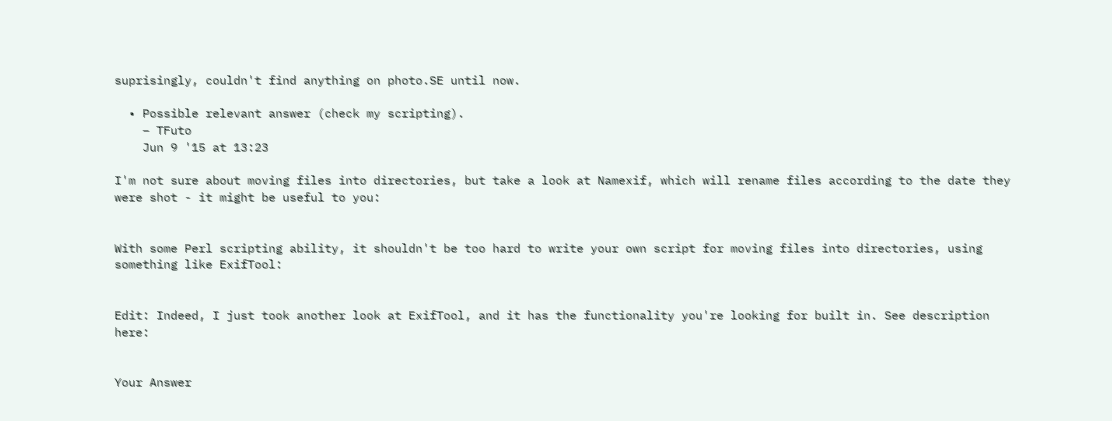suprisingly, couldn't find anything on photo.SE until now.

  • Possible relevant answer (check my scripting).
    – TFuto
    Jun 9 '15 at 13:23

I'm not sure about moving files into directories, but take a look at Namexif, which will rename files according to the date they were shot - it might be useful to you:


With some Perl scripting ability, it shouldn't be too hard to write your own script for moving files into directories, using something like ExifTool:


Edit: Indeed, I just took another look at ExifTool, and it has the functionality you're looking for built in. See description here:


Your Answer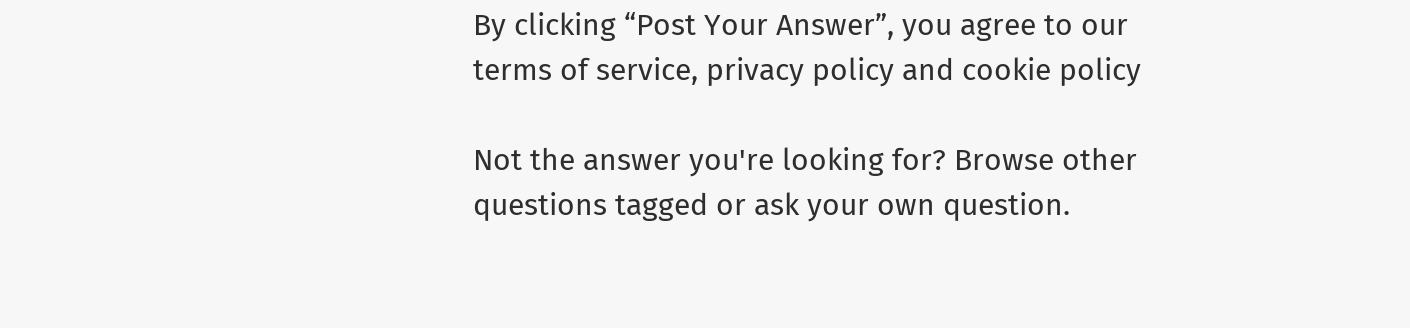By clicking “Post Your Answer”, you agree to our terms of service, privacy policy and cookie policy

Not the answer you're looking for? Browse other questions tagged or ask your own question.